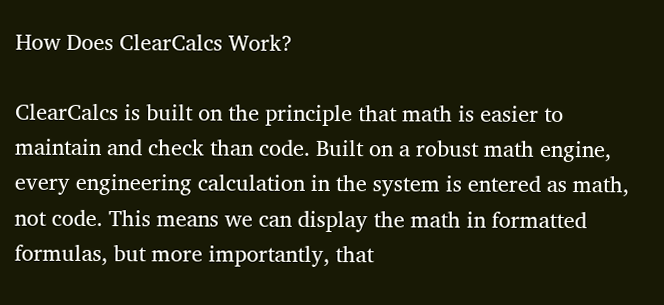How Does ClearCalcs Work?

ClearCalcs is built on the principle that math is easier to maintain and check than code. Built on a robust math engine, every engineering calculation in the system is entered as math, not code. This means we can display the math in formatted formulas, but more importantly, that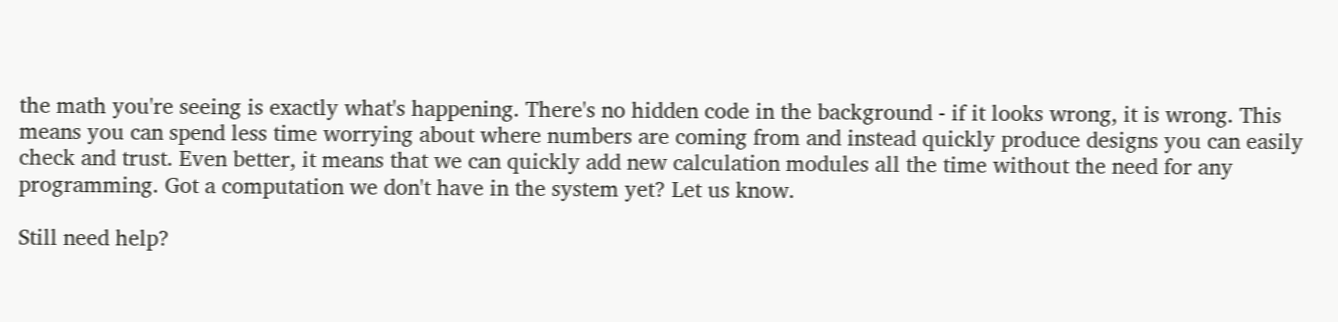the math you're seeing is exactly what's happening. There's no hidden code in the background - if it looks wrong, it is wrong. This means you can spend less time worrying about where numbers are coming from and instead quickly produce designs you can easily check and trust. Even better, it means that we can quickly add new calculation modules all the time without the need for any programming. Got a computation we don't have in the system yet? Let us know.

Still need help?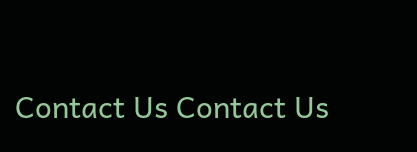Contact Us Contact Us